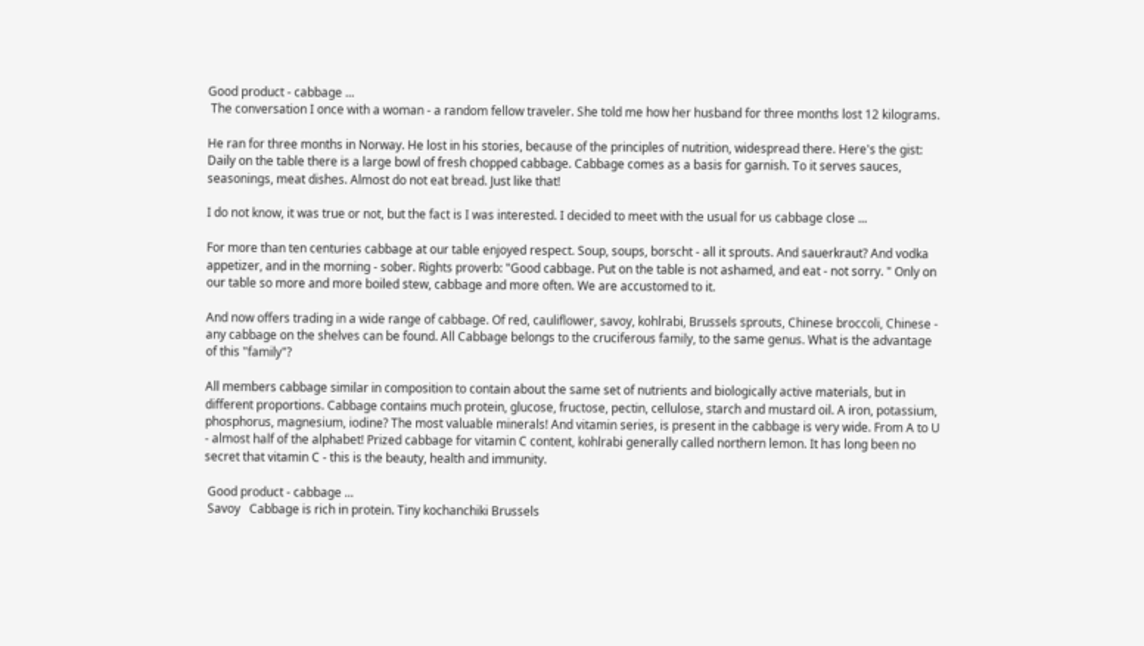Good product - cabbage ...
 The conversation I once with a woman - a random fellow traveler. She told me how her husband for three months lost 12 kilograms.

He ran for three months in Norway. He lost in his stories, because of the principles of nutrition, widespread there. Here's the gist: Daily on the table there is a large bowl of fresh chopped cabbage. Cabbage comes as a basis for garnish. To it serves sauces, seasonings, meat dishes. Almost do not eat bread. Just like that!

I do not know, it was true or not, but the fact is I was interested. I decided to meet with the usual for us cabbage close ...

For more than ten centuries cabbage at our table enjoyed respect. Soup, soups, borscht - all it sprouts. And sauerkraut? And vodka appetizer, and in the morning - sober. Rights proverb: "Good cabbage. Put on the table is not ashamed, and eat - not sorry. " Only on our table so more and more boiled stew, cabbage and more often. We are accustomed to it.

And now offers trading in a wide range of cabbage. Of red, cauliflower, savoy, kohlrabi, Brussels sprouts, Chinese broccoli, Chinese - any cabbage on the shelves can be found. All Cabbage belongs to the cruciferous family, to the same genus. What is the advantage of this "family"?

All members cabbage similar in composition to contain about the same set of nutrients and biologically active materials, but in different proportions. Cabbage contains much protein, glucose, fructose, pectin, cellulose, starch and mustard oil. A iron, potassium, phosphorus, magnesium, iodine? The most valuable minerals! And vitamin series, is present in the cabbage is very wide. From A to U - almost half of the alphabet! Prized cabbage for vitamin C content, kohlrabi generally called northern lemon. It has long been no secret that vitamin C - this is the beauty, health and immunity.

 Good product - cabbage ...
 Savoy   Cabbage is rich in protein. Tiny kochanchiki Brussels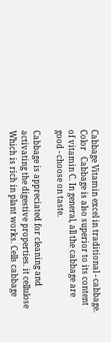Cabbage Vitamin excel in traditional - cabbage. Color   Cabbage is also superior to its content of vitamin C. In general, all the cabbage are good - choose on taste.

Cabbage is appreciated for cleaning and activating the digestive properties. it cellulose Which is rich in plant works. Cells cabbage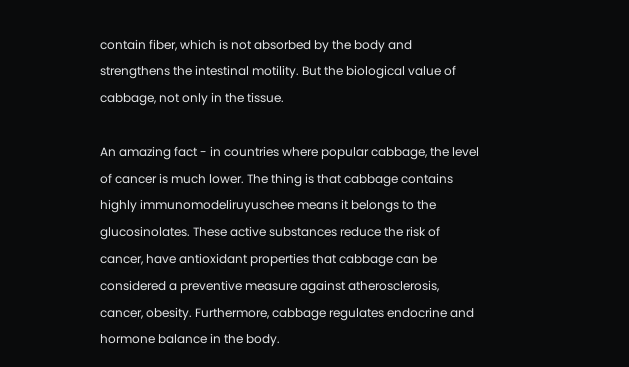contain fiber, which is not absorbed by the body and strengthens the intestinal motility. But the biological value of cabbage, not only in the tissue.

An amazing fact - in countries where popular cabbage, the level of cancer is much lower. The thing is that cabbage contains highly immunomodeliruyuschee means it belongs to the glucosinolates. These active substances reduce the risk of cancer, have antioxidant properties that cabbage can be considered a preventive measure against atherosclerosis, cancer, obesity. Furthermore, cabbage regulates endocrine and hormone balance in the body.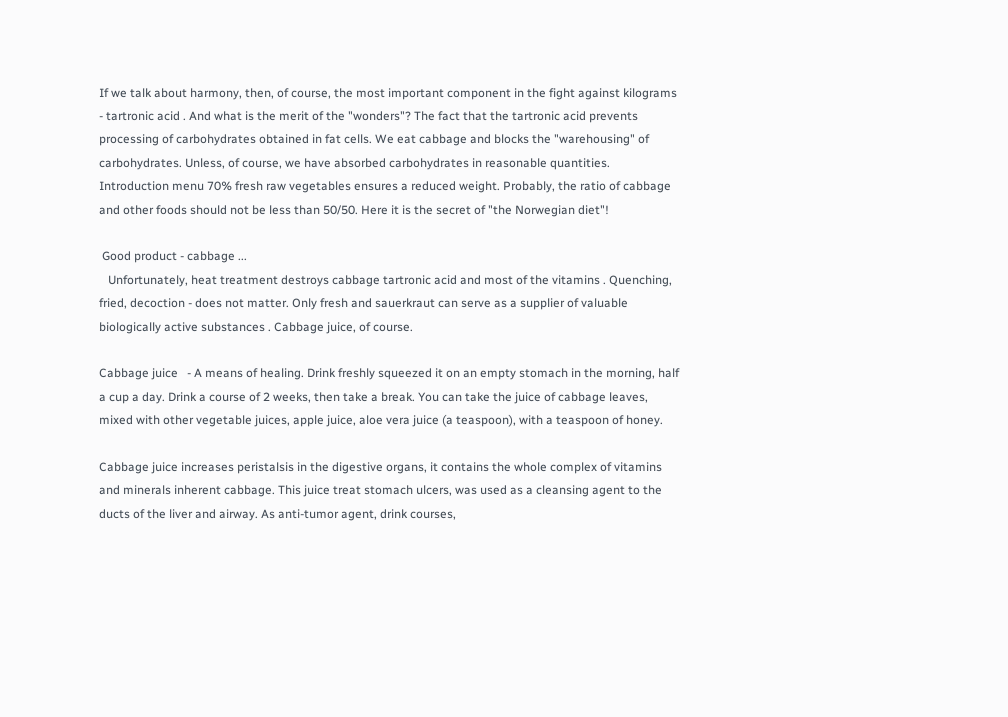If we talk about harmony, then, of course, the most important component in the fight against kilograms - tartronic acid . And what is the merit of the "wonders"? The fact that the tartronic acid prevents processing of carbohydrates obtained in fat cells. We eat cabbage and blocks the "warehousing" of carbohydrates. Unless, of course, we have absorbed carbohydrates in reasonable quantities. Introduction menu 70% fresh raw vegetables ensures a reduced weight. Probably, the ratio of cabbage and other foods should not be less than 50/50. Here it is the secret of "the Norwegian diet"!

 Good product - cabbage ...
   Unfortunately, heat treatment destroys cabbage tartronic acid and most of the vitamins . Quenching, fried, decoction - does not matter. Only fresh and sauerkraut can serve as a supplier of valuable biologically active substances . Cabbage juice, of course.

Cabbage juice   - A means of healing. Drink freshly squeezed it on an empty stomach in the morning, half a cup a day. Drink a course of 2 weeks, then take a break. You can take the juice of cabbage leaves, mixed with other vegetable juices, apple juice, aloe vera juice (a teaspoon), with a teaspoon of honey.

Cabbage juice increases peristalsis in the digestive organs, it contains the whole complex of vitamins and minerals inherent cabbage. This juice treat stomach ulcers, was used as a cleansing agent to the ducts of the liver and airway. As anti-tumor agent, drink courses,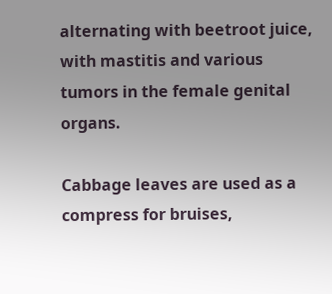alternating with beetroot juice, with mastitis and various tumors in the female genital organs.

Cabbage leaves are used as a compress for bruises,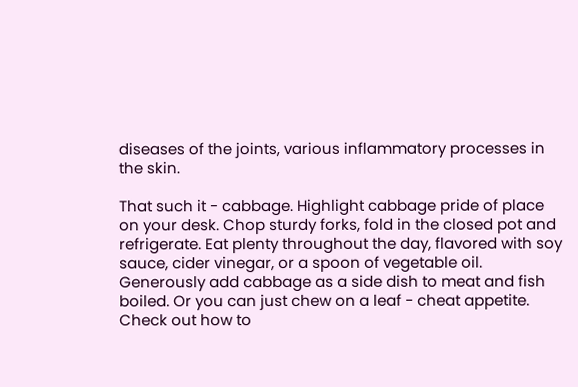diseases of the joints, various inflammatory processes in the skin.

That such it - cabbage. Highlight cabbage pride of place on your desk. Chop sturdy forks, fold in the closed pot and refrigerate. Eat plenty throughout the day, flavored with soy sauce, cider vinegar, or a spoon of vegetable oil. Generously add cabbage as a side dish to meat and fish boiled. Or you can just chew on a leaf - cheat appetite. Check out how to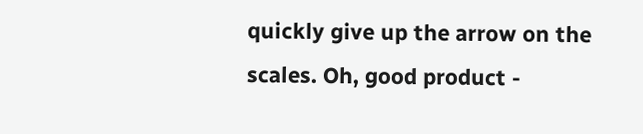quickly give up the arrow on the scales. Oh, good product -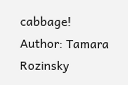cabbage!
Author: Tamara Rozinsky